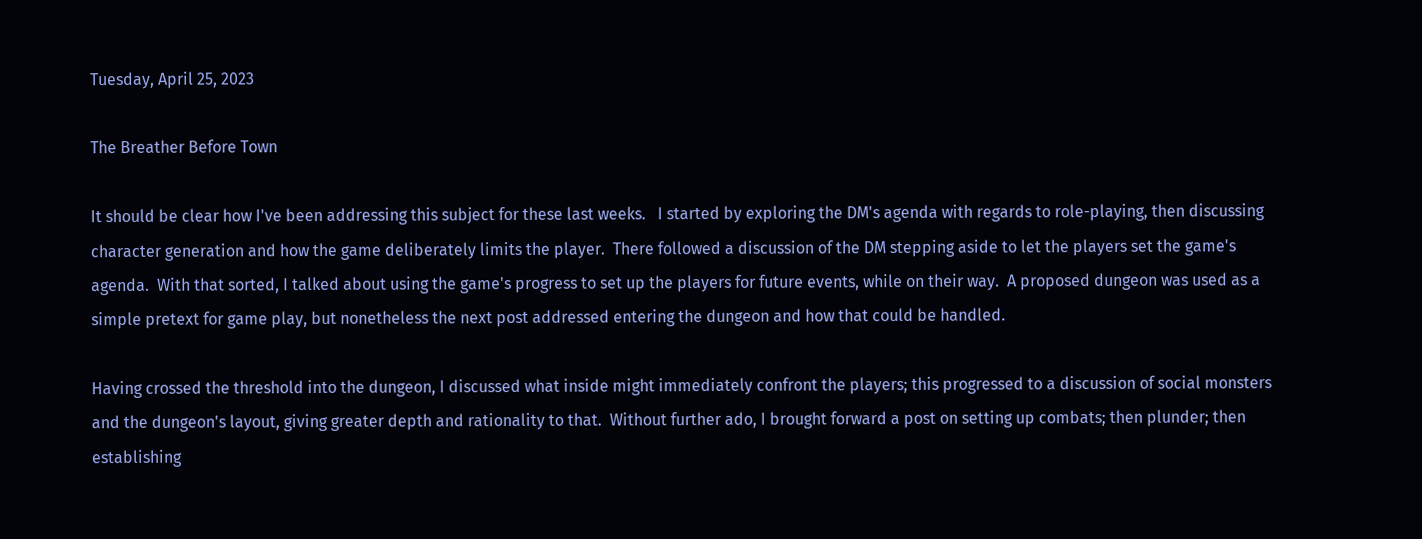Tuesday, April 25, 2023

The Breather Before Town

It should be clear how I've been addressing this subject for these last weeks.   I started by exploring the DM's agenda with regards to role-playing, then discussing character generation and how the game deliberately limits the player.  There followed a discussion of the DM stepping aside to let the players set the game's agenda.  With that sorted, I talked about using the game's progress to set up the players for future events, while on their way.  A proposed dungeon was used as a simple pretext for game play, but nonetheless the next post addressed entering the dungeon and how that could be handled.

Having crossed the threshold into the dungeon, I discussed what inside might immediately confront the players; this progressed to a discussion of social monsters and the dungeon's layout, giving greater depth and rationality to that.  Without further ado, I brought forward a post on setting up combats; then plunder; then establishing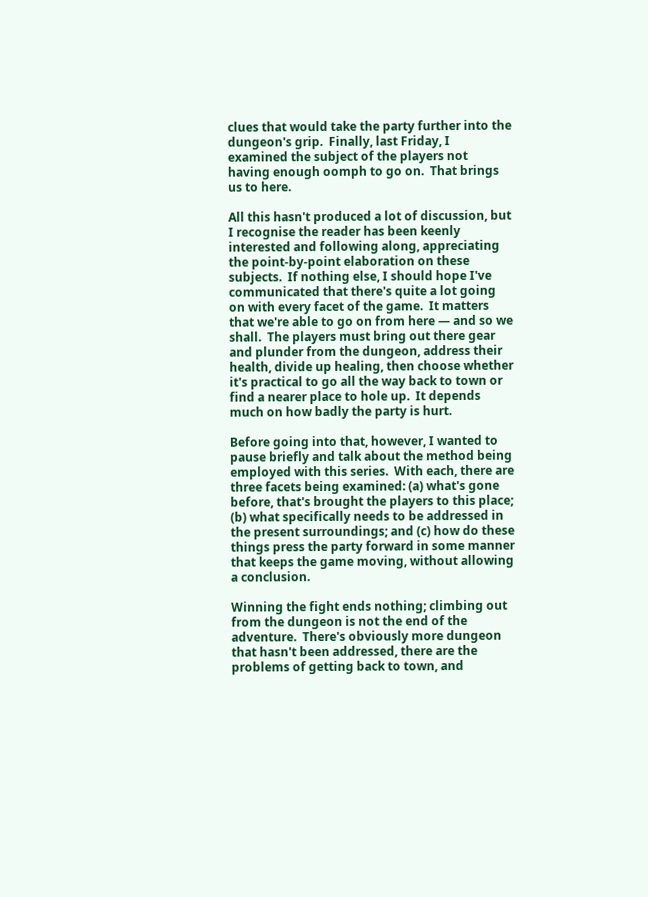clues that would take the party further into the dungeon's grip.  Finally, last Friday, I examined the subject of the players not having enough oomph to go on.  That brings us to here.

All this hasn't produced a lot of discussion, but I recognise the reader has been keenly interested and following along, appreciating the point-by-point elaboration on these subjects.  If nothing else, I should hope I've communicated that there's quite a lot going on with every facet of the game.  It matters that we're able to go on from here — and so we shall.  The players must bring out there gear and plunder from the dungeon, address their health, divide up healing, then choose whether it's practical to go all the way back to town or find a nearer place to hole up.  It depends much on how badly the party is hurt.

Before going into that, however, I wanted to pause briefly and talk about the method being employed with this series.  With each, there are three facets being examined: (a) what's gone before, that's brought the players to this place; (b) what specifically needs to be addressed in the present surroundings; and (c) how do these things press the party forward in some manner that keeps the game moving, without allowing a conclusion.

Winning the fight ends nothing; climbing out from the dungeon is not the end of the adventure.  There's obviously more dungeon that hasn't been addressed, there are the problems of getting back to town, and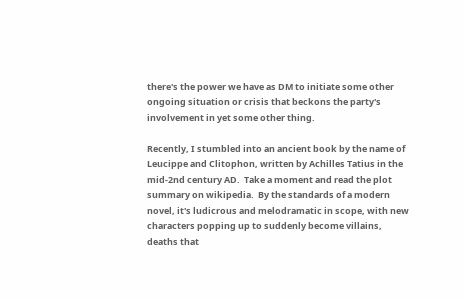there's the power we have as DM to initiate some other ongoing situation or crisis that beckons the party's involvement in yet some other thing.

Recently, I stumbled into an ancient book by the name of Leucippe and Clitophon, written by Achilles Tatius in the mid-2nd century AD.  Take a moment and read the plot summary on wikipedia.  By the standards of a modern novel, it's ludicrous and melodramatic in scope, with new characters popping up to suddenly become villains, deaths that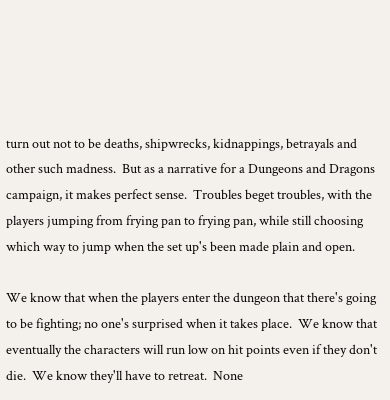turn out not to be deaths, shipwrecks, kidnappings, betrayals and other such madness.  But as a narrative for a Dungeons and Dragons campaign, it makes perfect sense.  Troubles beget troubles, with the players jumping from frying pan to frying pan, while still choosing which way to jump when the set up's been made plain and open.

We know that when the players enter the dungeon that there's going to be fighting; no one's surprised when it takes place.  We know that eventually the characters will run low on hit points even if they don't die.  We know they'll have to retreat.  None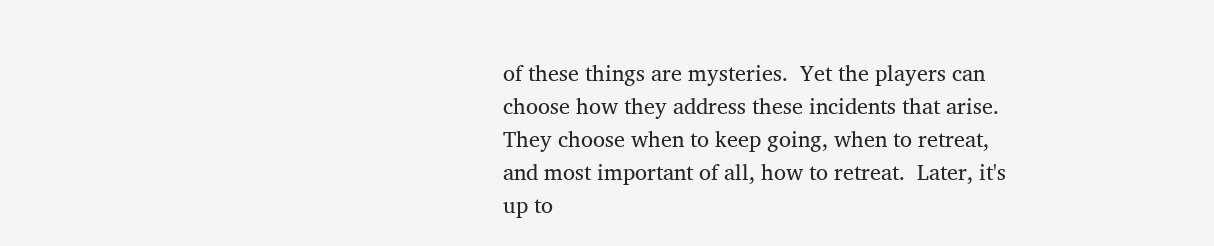of these things are mysteries.  Yet the players can choose how they address these incidents that arise.  They choose when to keep going, when to retreat, and most important of all, how to retreat.  Later, it's up to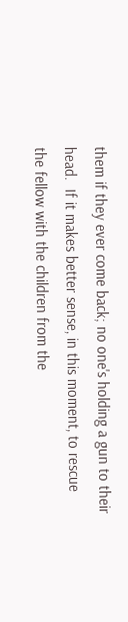them if they ever come back; no one's holding a gun to their head.  If it makes better sense, in this moment, to rescue the fellow with the children from the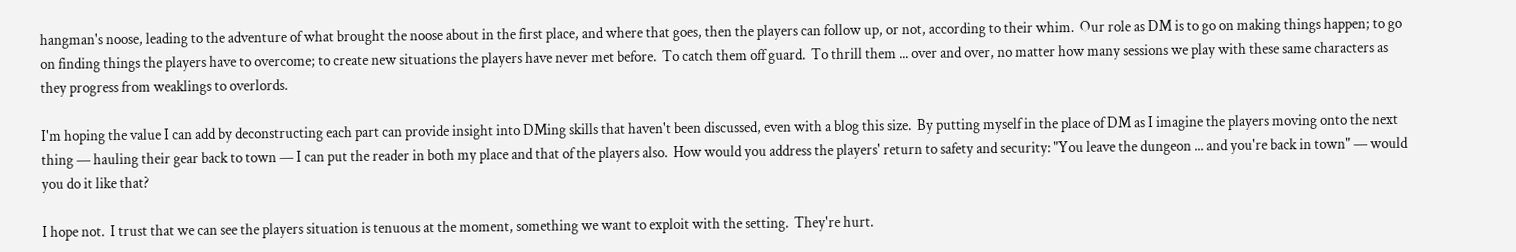hangman's noose, leading to the adventure of what brought the noose about in the first place, and where that goes, then the players can follow up, or not, according to their whim.  Our role as DM is to go on making things happen; to go on finding things the players have to overcome; to create new situations the players have never met before.  To catch them off guard.  To thrill them ... over and over, no matter how many sessions we play with these same characters as they progress from weaklings to overlords.

I'm hoping the value I can add by deconstructing each part can provide insight into DMing skills that haven't been discussed, even with a blog this size.  By putting myself in the place of DM as I imagine the players moving onto the next thing — hauling their gear back to town — I can put the reader in both my place and that of the players also.  How would you address the players' return to safety and security: "You leave the dungeon ... and you're back in town" — would you do it like that?

I hope not.  I trust that we can see the players situation is tenuous at the moment, something we want to exploit with the setting.  They're hurt.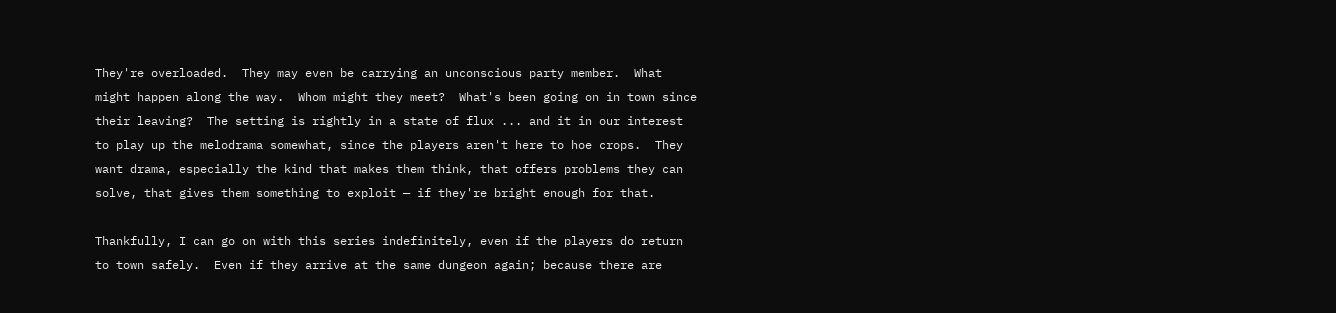They're overloaded.  They may even be carrying an unconscious party member.  What might happen along the way.  Whom might they meet?  What's been going on in town since their leaving?  The setting is rightly in a state of flux ... and it in our interest to play up the melodrama somewhat, since the players aren't here to hoe crops.  They want drama, especially the kind that makes them think, that offers problems they can solve, that gives them something to exploit — if they're bright enough for that.

Thankfully, I can go on with this series indefinitely, even if the players do return to town safely.  Even if they arrive at the same dungeon again; because there are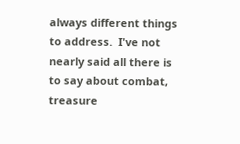always different things to address.  I've not nearly said all there is to say about combat, treasure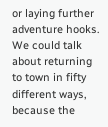or laying further adventure hooks.  We could talk about returning to town in fifty different ways, because the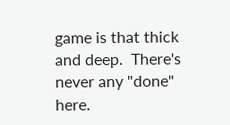game is that thick and deep.  There's never any "done" here.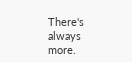There's always more.